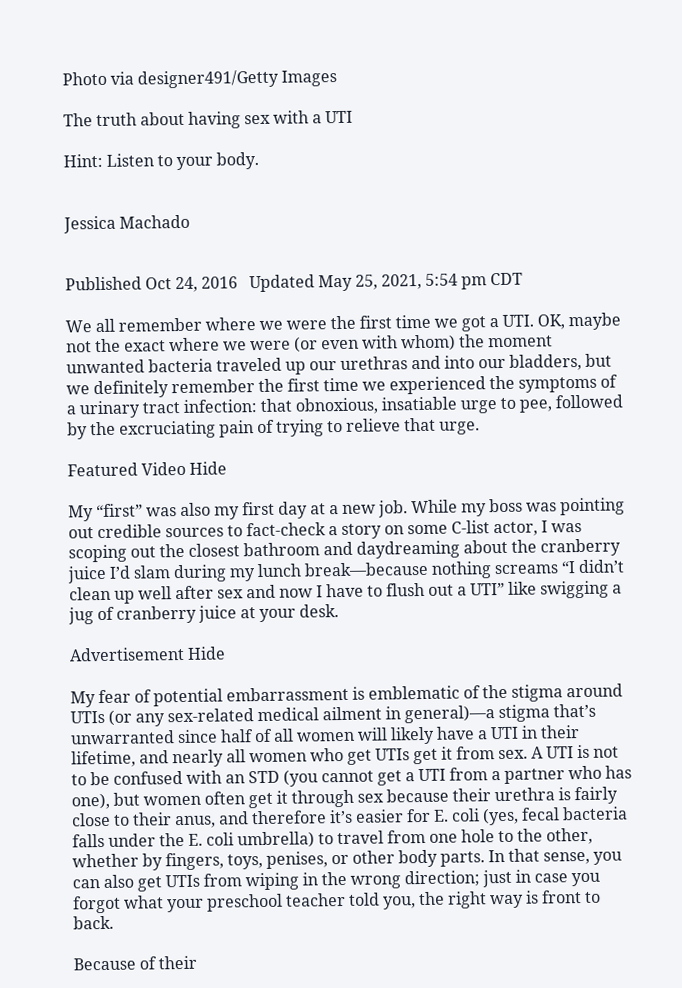Photo via designer491/Getty Images

The truth about having sex with a UTI

Hint: Listen to your body.


Jessica Machado


Published Oct 24, 2016   Updated May 25, 2021, 5:54 pm CDT

We all remember where we were the first time we got a UTI. OK, maybe not the exact where we were (or even with whom) the moment unwanted bacteria traveled up our urethras and into our bladders, but we definitely remember the first time we experienced the symptoms of a urinary tract infection: that obnoxious, insatiable urge to pee, followed by the excruciating pain of trying to relieve that urge.

Featured Video Hide

My “first” was also my first day at a new job. While my boss was pointing out credible sources to fact-check a story on some C-list actor, I was scoping out the closest bathroom and daydreaming about the cranberry juice I’d slam during my lunch break—because nothing screams “I didn’t clean up well after sex and now I have to flush out a UTI” like swigging a jug of cranberry juice at your desk.

Advertisement Hide

My fear of potential embarrassment is emblematic of the stigma around UTIs (or any sex-related medical ailment in general)—a stigma that’s unwarranted since half of all women will likely have a UTI in their lifetime, and nearly all women who get UTIs get it from sex. A UTI is not to be confused with an STD (you cannot get a UTI from a partner who has one), but women often get it through sex because their urethra is fairly close to their anus, and therefore it’s easier for E. coli (yes, fecal bacteria falls under the E. coli umbrella) to travel from one hole to the other, whether by fingers, toys, penises, or other body parts. In that sense, you can also get UTIs from wiping in the wrong direction; just in case you forgot what your preschool teacher told you, the right way is front to back.

Because of their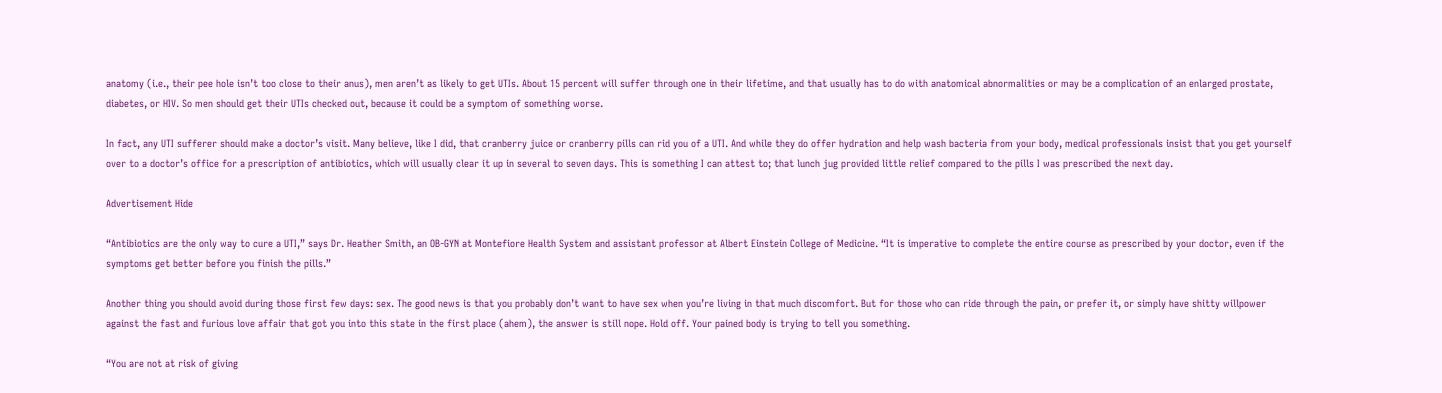anatomy (i.e., their pee hole isn’t too close to their anus), men aren’t as likely to get UTIs. About 15 percent will suffer through one in their lifetime, and that usually has to do with anatomical abnormalities or may be a complication of an enlarged prostate, diabetes, or HIV. So men should get their UTIs checked out, because it could be a symptom of something worse.

In fact, any UTI sufferer should make a doctor’s visit. Many believe, like I did, that cranberry juice or cranberry pills can rid you of a UTI. And while they do offer hydration and help wash bacteria from your body, medical professionals insist that you get yourself over to a doctor’s office for a prescription of antibiotics, which will usually clear it up in several to seven days. This is something I can attest to; that lunch jug provided little relief compared to the pills I was prescribed the next day.

Advertisement Hide

“Antibiotics are the only way to cure a UTI,” says Dr. Heather Smith, an OB-GYN at Montefiore Health System and assistant professor at Albert Einstein College of Medicine. “It is imperative to complete the entire course as prescribed by your doctor, even if the symptoms get better before you finish the pills.”

Another thing you should avoid during those first few days: sex. The good news is that you probably don’t want to have sex when you’re living in that much discomfort. But for those who can ride through the pain, or prefer it, or simply have shitty willpower against the fast and furious love affair that got you into this state in the first place (ahem), the answer is still nope. Hold off. Your pained body is trying to tell you something.

“You are not at risk of giving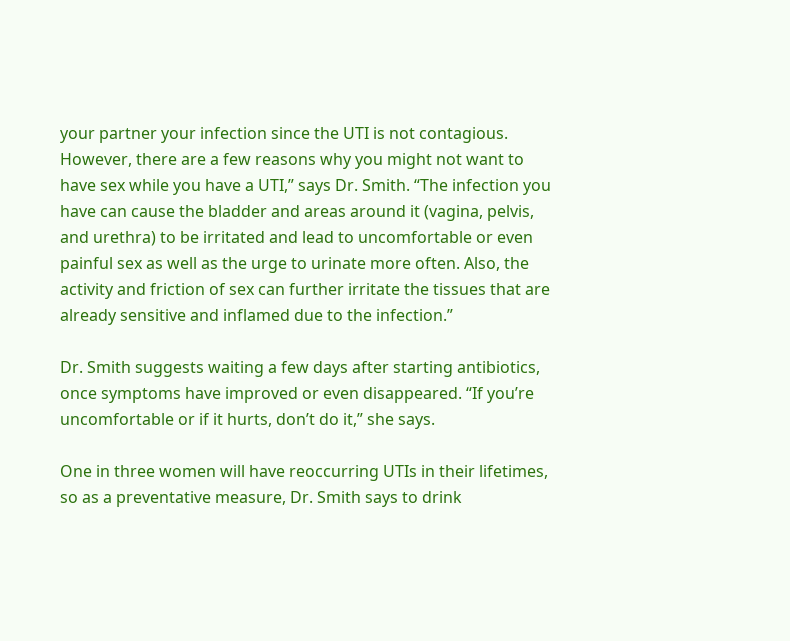your partner your infection since the UTI is not contagious. However, there are a few reasons why you might not want to have sex while you have a UTI,” says Dr. Smith. “The infection you have can cause the bladder and areas around it (vagina, pelvis, and urethra) to be irritated and lead to uncomfortable or even painful sex as well as the urge to urinate more often. Also, the activity and friction of sex can further irritate the tissues that are already sensitive and inflamed due to the infection.”

Dr. Smith suggests waiting a few days after starting antibiotics, once symptoms have improved or even disappeared. “If you’re uncomfortable or if it hurts, don’t do it,” she says.

One in three women will have reoccurring UTIs in their lifetimes, so as a preventative measure, Dr. Smith says to drink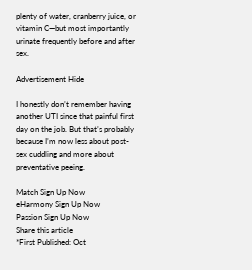plenty of water, cranberry juice, or vitamin C—but most importantly urinate frequently before and after sex.

Advertisement Hide

I honestly don’t remember having another UTI since that painful first day on the job. But that’s probably because I’m now less about post-sex cuddling and more about preventative peeing.

Match Sign Up Now
eHarmony Sign Up Now
Passion Sign Up Now
Share this article
*First Published: Oct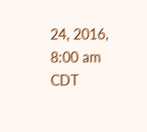24, 2016, 8:00 am CDT